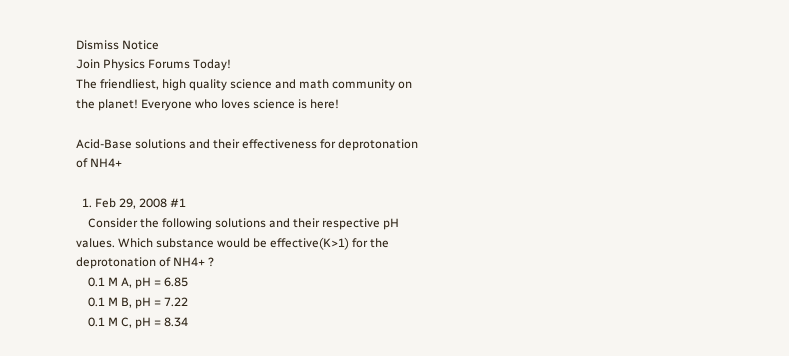Dismiss Notice
Join Physics Forums Today!
The friendliest, high quality science and math community on the planet! Everyone who loves science is here!

Acid-Base solutions and their effectiveness for deprotonation of NH4+

  1. Feb 29, 2008 #1
    Consider the following solutions and their respective pH values. Which substance would be effective(K>1) for the deprotonation of NH4+ ?
    0.1 M A, pH = 6.85
    0.1 M B, pH = 7.22
    0.1 M C, pH = 8.34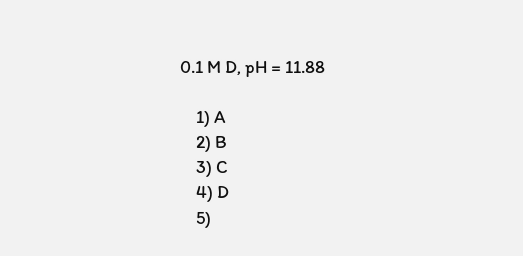0.1 M D, pH = 11.88

    1) A
    2) B
    3) C
    4) D
    5)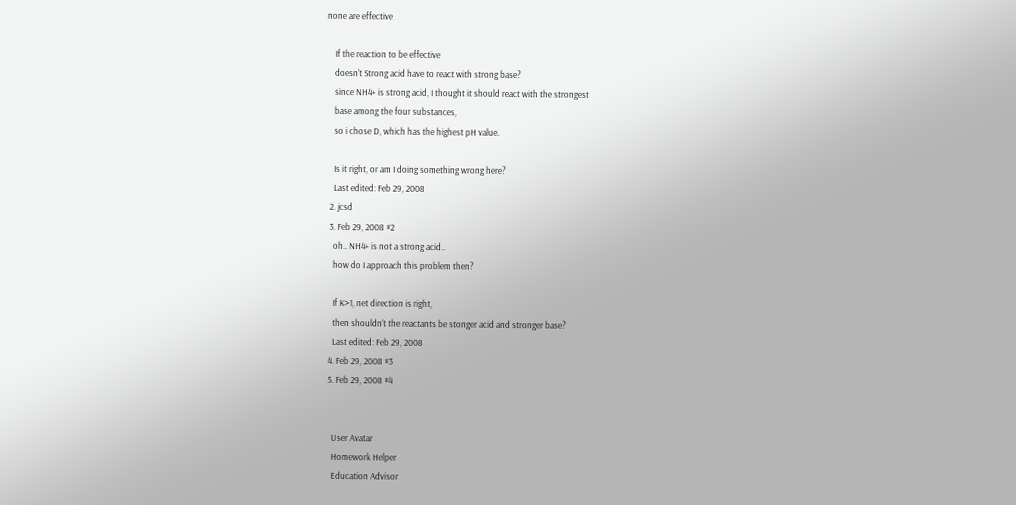none are effective

    If the reaction to be effective
    doesn't Strong acid have to react with strong base?
    since NH4+ is strong acid, I thought it should react with the strongest
    base among the four substances,
    so i chose D, which has the highest pH value.

    Is it right, or am I doing something wrong here?
    Last edited: Feb 29, 2008
  2. jcsd
  3. Feb 29, 2008 #2
    oh.. NH4+ is not a strong acid..
    how do I approach this problem then?

    If K>1, net direction is right,
    then shouldn't the reactants be stonger acid and stronger base?
    Last edited: Feb 29, 2008
  4. Feb 29, 2008 #3
  5. Feb 29, 2008 #4


    User Avatar
    Homework Helper
    Education Advisor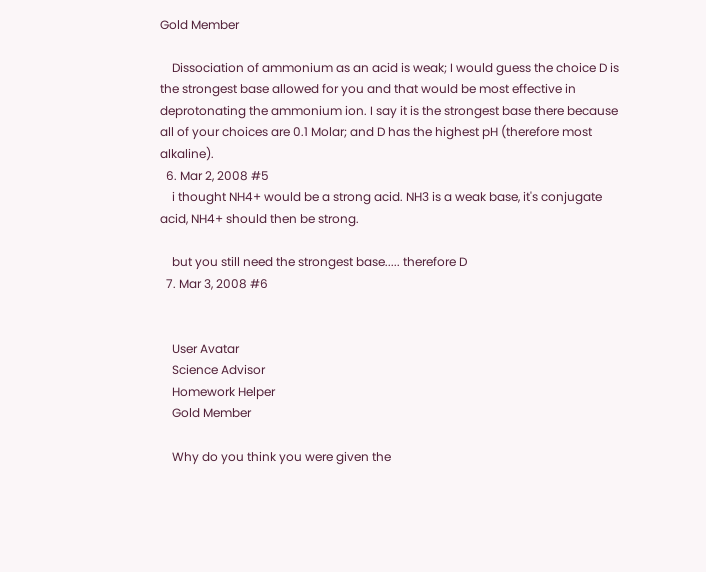Gold Member

    Dissociation of ammonium as an acid is weak; I would guess the choice D is the strongest base allowed for you and that would be most effective in deprotonating the ammonium ion. I say it is the strongest base there because all of your choices are 0.1 Molar; and D has the highest pH (therefore most alkaline).
  6. Mar 2, 2008 #5
    i thought NH4+ would be a strong acid. NH3 is a weak base, it's conjugate acid, NH4+ should then be strong.

    but you still need the strongest base..... therefore D
  7. Mar 3, 2008 #6


    User Avatar
    Science Advisor
    Homework Helper
    Gold Member

    Why do you think you were given the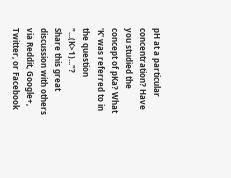pH at a particular concentration? Have you studied the concept of pKa? What 'K' was referred to in the question "...(K>1)..."?
Share this great discussion with others via Reddit, Google+, Twitter, or Facebook